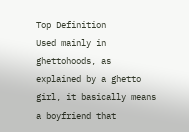Top Definition
Used mainly in ghettohoods, as explained by a ghetto girl, it basically means a boyfriend that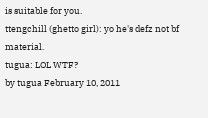is suitable for you.
ttengchill (ghetto girl): yo he's defz not bf material.
tugua: LOL WTF?
by tugua February 10, 2011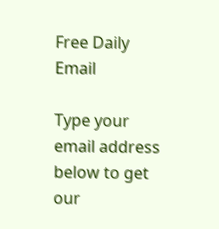Free Daily Email

Type your email address below to get our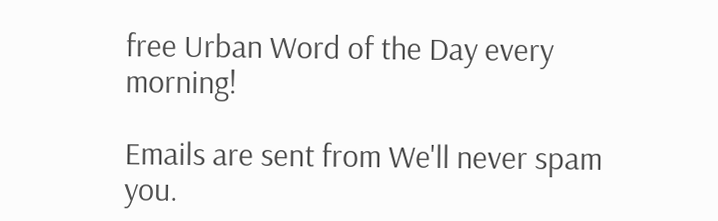free Urban Word of the Day every morning!

Emails are sent from We'll never spam you.